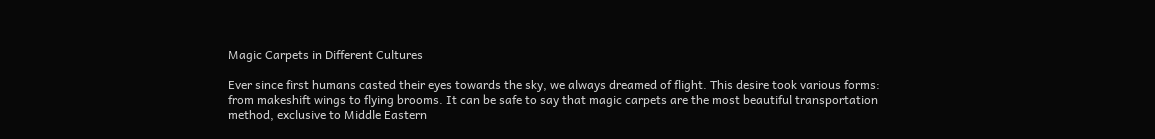Magic Carpets in Different Cultures

Ever since first humans casted their eyes towards the sky, we always dreamed of flight. This desire took various forms: from makeshift wings to flying brooms. It can be safe to say that magic carpets are the most beautiful transportation method, exclusive to Middle Eastern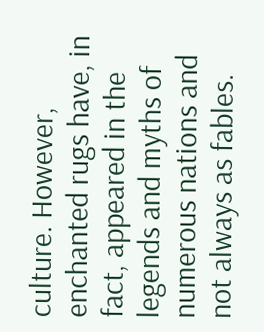culture. However, enchanted rugs have, in fact, appeared in the legends and myths of numerous nations and not always as fables.